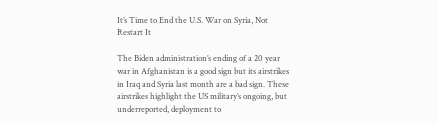It’s Time to End the U.S. War on Syria, Not Restart It

The Biden administration’s ending of a 20 year war in Afghanistan is a good sign but its airstrikes in Iraq and Syria last month are a bad sign. These airstrikes highlight the US military’s ongoing, but underreported, deployment to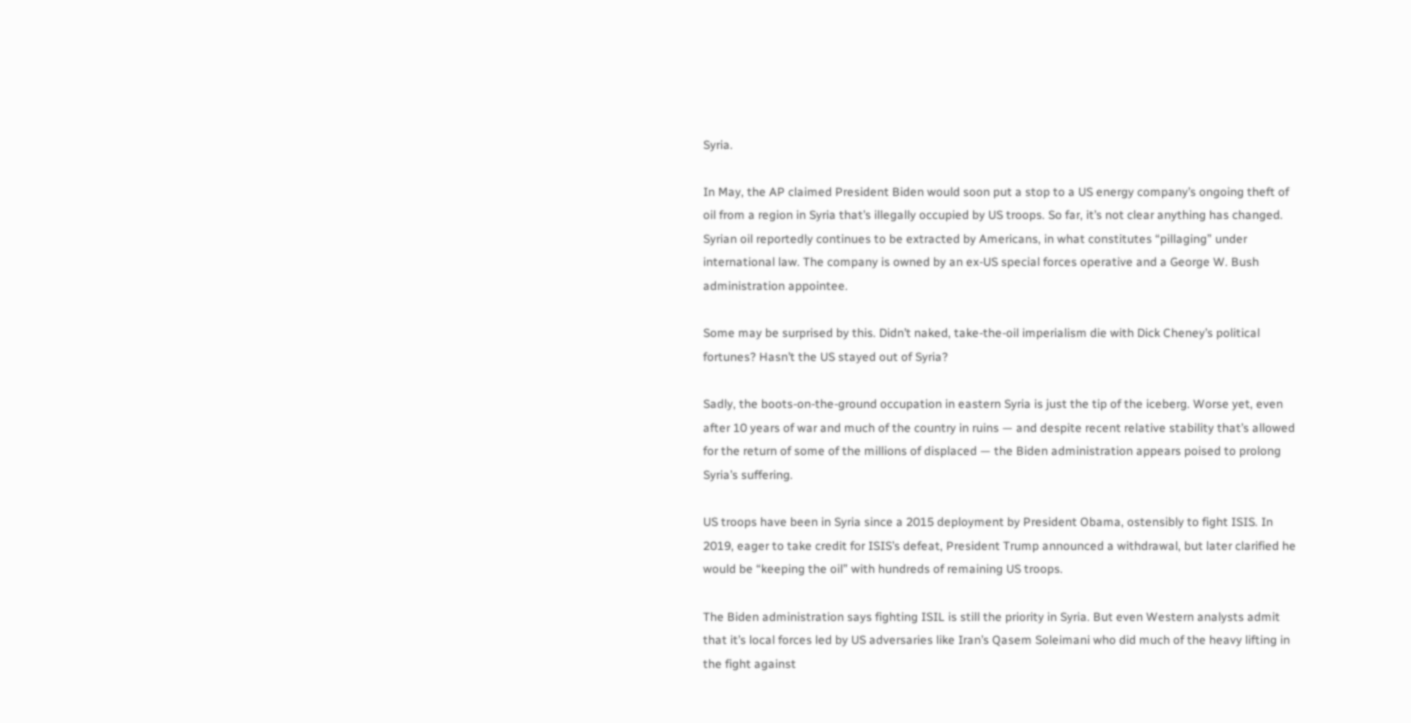Syria.

In May, the AP claimed President Biden would soon put a stop to a US energy company’s ongoing theft of oil from a region in Syria that’s illegally occupied by US troops. So far, it’s not clear anything has changed. Syrian oil reportedly continues to be extracted by Americans, in what constitutes “pillaging” under international law. The company is owned by an ex-US special forces operative and a George W. Bush administration appointee.

Some may be surprised by this. Didn’t naked, take-the-oil imperialism die with Dick Cheney’s political fortunes? Hasn’t the US stayed out of Syria?

Sadly, the boots-on-the-ground occupation in eastern Syria is just the tip of the iceberg. Worse yet, even after 10 years of war and much of the country in ruins — and despite recent relative stability that’s allowed for the return of some of the millions of displaced — the Biden administration appears poised to prolong Syria’s suffering.

US troops have been in Syria since a 2015 deployment by President Obama, ostensibly to fight ISIS. In 2019, eager to take credit for ISIS’s defeat, President Trump announced a withdrawal, but later clarified he would be “keeping the oil” with hundreds of remaining US troops.

The Biden administration says fighting ISIL is still the priority in Syria. But even Western analysts admit that it’s local forces led by US adversaries like Iran’s Qasem Soleimani who did much of the heavy lifting in the fight against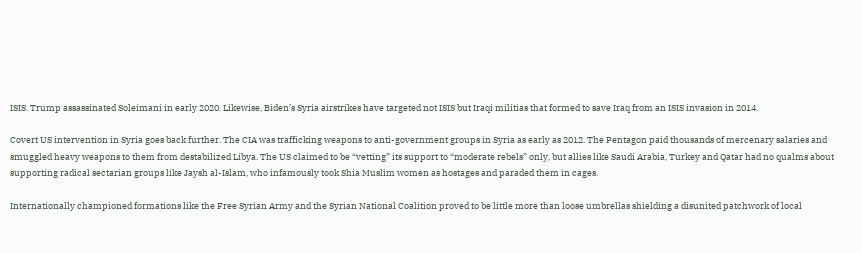ISIS. Trump assassinated Soleimani in early 2020. Likewise, Biden’s Syria airstrikes have targeted not ISIS but Iraqi militias that formed to save Iraq from an ISIS invasion in 2014.

Covert US intervention in Syria goes back further. The CIA was trafficking weapons to anti-government groups in Syria as early as 2012. The Pentagon paid thousands of mercenary salaries and smuggled heavy weapons to them from destabilized Libya. The US claimed to be “vetting” its support to “moderate rebels” only, but allies like Saudi Arabia, Turkey and Qatar had no qualms about supporting radical sectarian groups like Jaysh al-Islam, who infamously took Shia Muslim women as hostages and paraded them in cages.

Internationally championed formations like the Free Syrian Army and the Syrian National Coalition proved to be little more than loose umbrellas shielding a disunited patchwork of local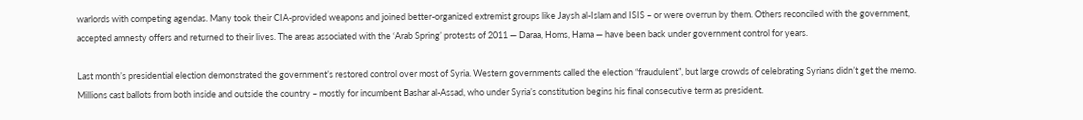warlords with competing agendas. Many took their CIA-provided weapons and joined better-organized extremist groups like Jaysh al-Islam and ISIS – or were overrun by them. Others reconciled with the government, accepted amnesty offers and returned to their lives. The areas associated with the ‘Arab Spring’ protests of 2011 — Daraa, Homs, Hama — have been back under government control for years.

Last month’s presidential election demonstrated the government’s restored control over most of Syria. Western governments called the election “fraudulent”, but large crowds of celebrating Syrians didn’t get the memo. Millions cast ballots from both inside and outside the country – mostly for incumbent Bashar al-Assad, who under Syria’s constitution begins his final consecutive term as president.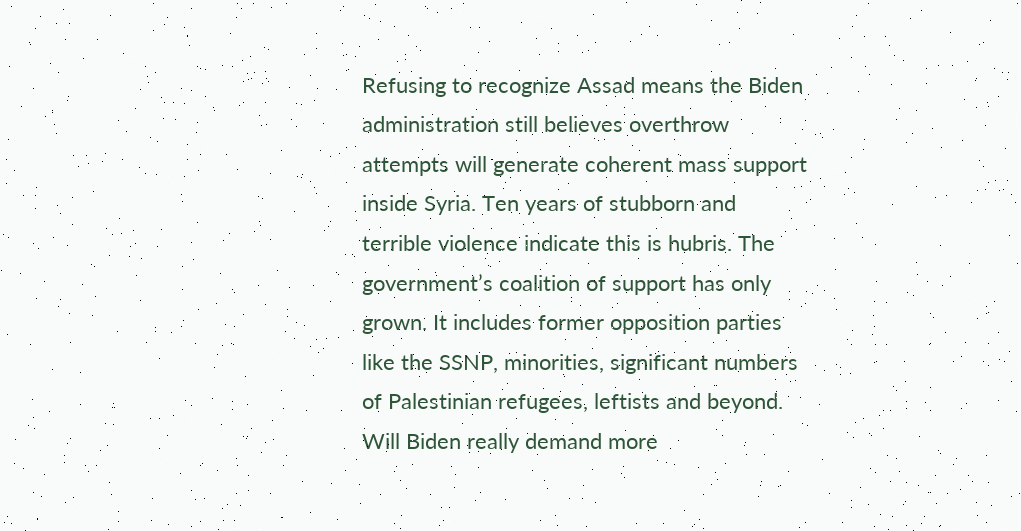Refusing to recognize Assad means the Biden administration still believes overthrow attempts will generate coherent mass support inside Syria. Ten years of stubborn and terrible violence indicate this is hubris. The government’s coalition of support has only grown. It includes former opposition parties like the SSNP, minorities, significant numbers of Palestinian refugees, leftists and beyond. Will Biden really demand more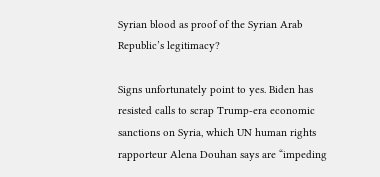Syrian blood as proof of the Syrian Arab Republic’s legitimacy?

Signs unfortunately point to yes. Biden has resisted calls to scrap Trump-era economic sanctions on Syria, which UN human rights rapporteur Alena Douhan says are “impeding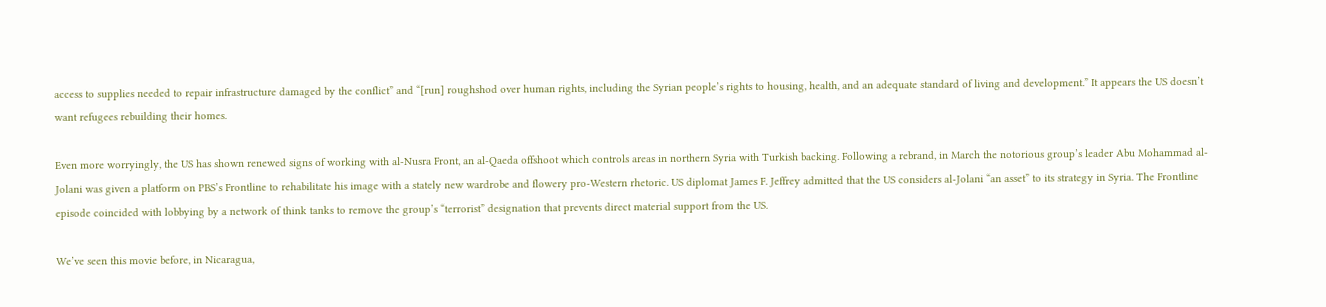access to supplies needed to repair infrastructure damaged by the conflict” and “[run] roughshod over human rights, including the Syrian people’s rights to housing, health, and an adequate standard of living and development.” It appears the US doesn’t want refugees rebuilding their homes.

Even more worryingly, the US has shown renewed signs of working with al-Nusra Front, an al-Qaeda offshoot which controls areas in northern Syria with Turkish backing. Following a rebrand, in March the notorious group’s leader Abu Mohammad al-Jolani was given a platform on PBS’s Frontline to rehabilitate his image with a stately new wardrobe and flowery pro-Western rhetoric. US diplomat James F. Jeffrey admitted that the US considers al-Jolani “an asset” to its strategy in Syria. The Frontline episode coincided with lobbying by a network of think tanks to remove the group’s “terrorist” designation that prevents direct material support from the US.

We’ve seen this movie before, in Nicaragua,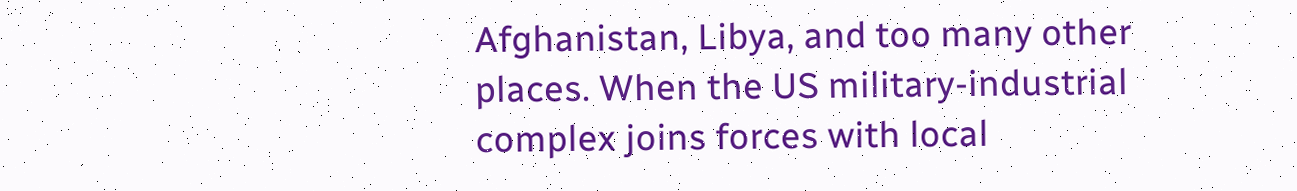Afghanistan, Libya, and too many other places. When the US military-industrial complex joins forces with local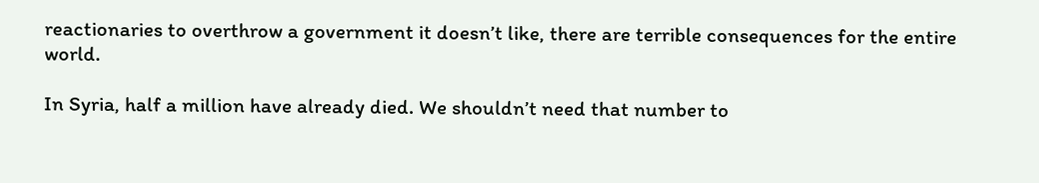reactionaries to overthrow a government it doesn’t like, there are terrible consequences for the entire world.

In Syria, half a million have already died. We shouldn’t need that number to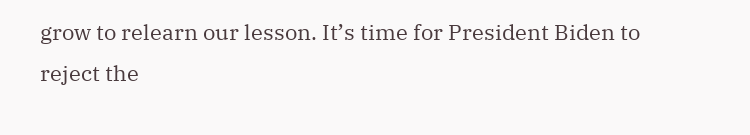grow to relearn our lesson. It’s time for President Biden to reject the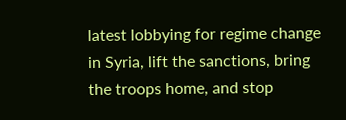latest lobbying for regime change in Syria, lift the sanctions, bring the troops home, and stop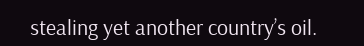stealing yet another country’s oil.